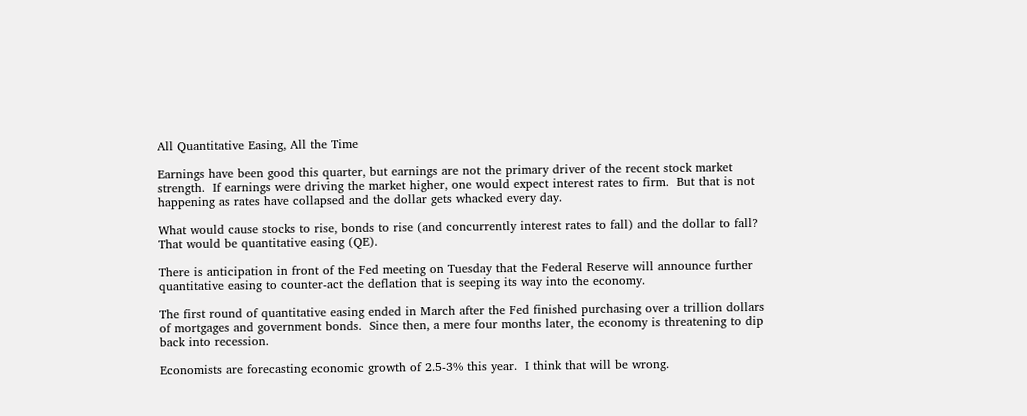All Quantitative Easing, All the Time

Earnings have been good this quarter, but earnings are not the primary driver of the recent stock market strength.  If earnings were driving the market higher, one would expect interest rates to firm.  But that is not happening as rates have collapsed and the dollar gets whacked every day.

What would cause stocks to rise, bonds to rise (and concurrently interest rates to fall) and the dollar to fall?  That would be quantitative easing (QE).

There is anticipation in front of the Fed meeting on Tuesday that the Federal Reserve will announce further quantitative easing to counter-act the deflation that is seeping its way into the economy.

The first round of quantitative easing ended in March after the Fed finished purchasing over a trillion dollars of mortgages and government bonds.  Since then, a mere four months later, the economy is threatening to dip back into recession.

Economists are forecasting economic growth of 2.5-3% this year.  I think that will be wrong.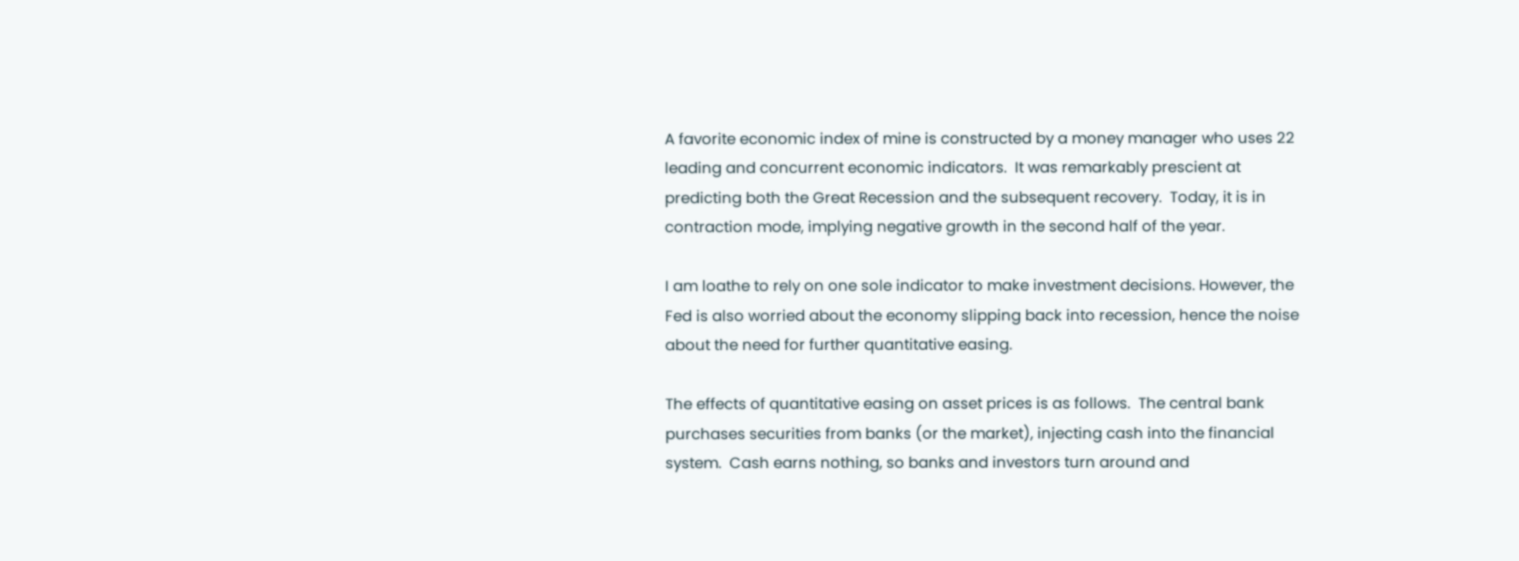A favorite economic index of mine is constructed by a money manager who uses 22 leading and concurrent economic indicators.  It was remarkably prescient at predicting both the Great Recession and the subsequent recovery.  Today, it is in contraction mode, implying negative growth in the second half of the year.

I am loathe to rely on one sole indicator to make investment decisions. However, the Fed is also worried about the economy slipping back into recession, hence the noise about the need for further quantitative easing.

The effects of quantitative easing on asset prices is as follows.  The central bank purchases securities from banks (or the market), injecting cash into the financial system.  Cash earns nothing, so banks and investors turn around and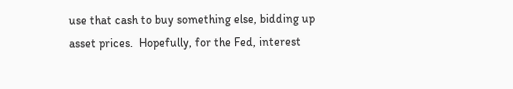use that cash to buy something else, bidding up asset prices.  Hopefully, for the Fed, interest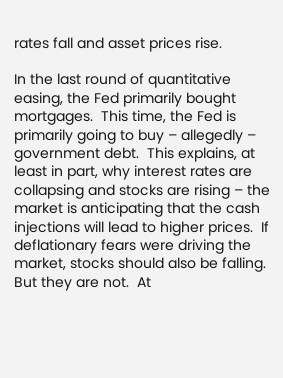rates fall and asset prices rise.

In the last round of quantitative easing, the Fed primarily bought mortgages.  This time, the Fed is primarily going to buy – allegedly – government debt.  This explains, at least in part, why interest rates are collapsing and stocks are rising – the market is anticipating that the cash injections will lead to higher prices.  If deflationary fears were driving the market, stocks should also be falling.  But they are not.  At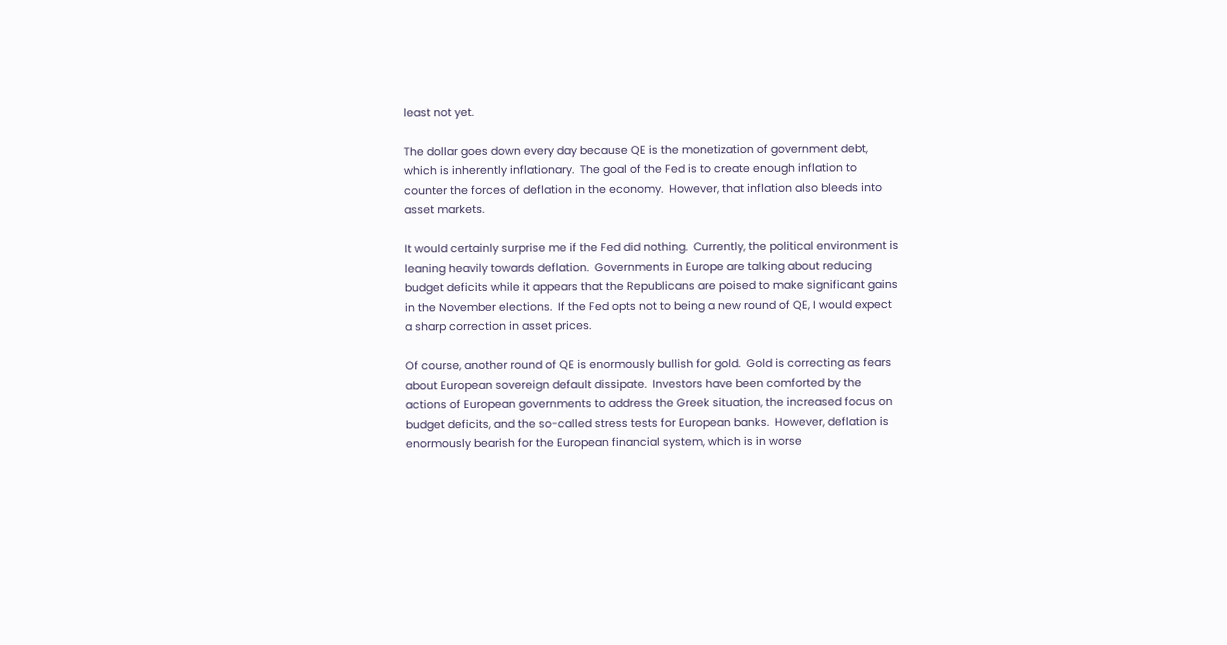least not yet.

The dollar goes down every day because QE is the monetization of government debt, which is inherently inflationary.  The goal of the Fed is to create enough inflation to counter the forces of deflation in the economy.  However, that inflation also bleeds into asset markets.

It would certainly surprise me if the Fed did nothing.  Currently, the political environment is leaning heavily towards deflation.  Governments in Europe are talking about reducing budget deficits while it appears that the Republicans are poised to make significant gains in the November elections.  If the Fed opts not to being a new round of QE, I would expect a sharp correction in asset prices.

Of course, another round of QE is enormously bullish for gold.  Gold is correcting as fears about European sovereign default dissipate.  Investors have been comforted by the actions of European governments to address the Greek situation, the increased focus on budget deficits, and the so-called stress tests for European banks.  However, deflation is enormously bearish for the European financial system, which is in worse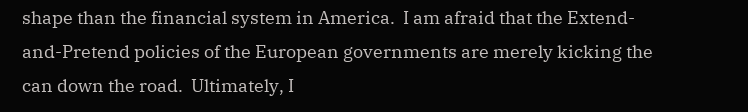shape than the financial system in America.  I am afraid that the Extend-and-Pretend policies of the European governments are merely kicking the can down the road.  Ultimately, I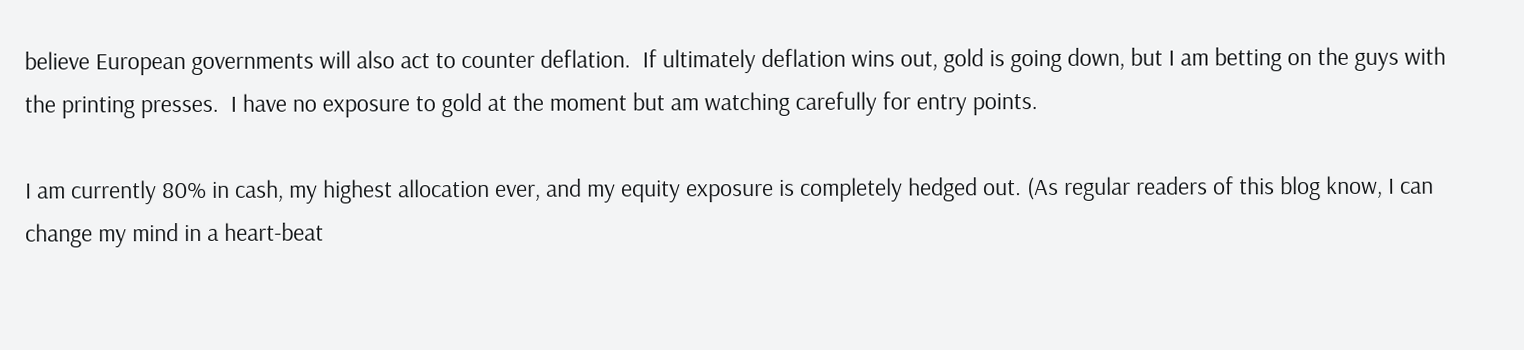believe European governments will also act to counter deflation.  If ultimately deflation wins out, gold is going down, but I am betting on the guys with the printing presses.  I have no exposure to gold at the moment but am watching carefully for entry points.

I am currently 80% in cash, my highest allocation ever, and my equity exposure is completely hedged out. (As regular readers of this blog know, I can change my mind in a heart-beat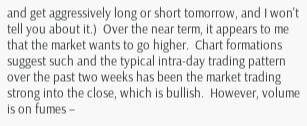and get aggressively long or short tomorrow, and I won't tell you about it.)  Over the near term, it appears to me that the market wants to go higher.  Chart formations suggest such and the typical intra-day trading pattern over the past two weeks has been the market trading strong into the close, which is bullish.  However, volume is on fumes –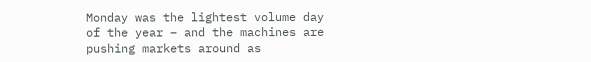Monday was the lightest volume day of the year – and the machines are pushing markets around as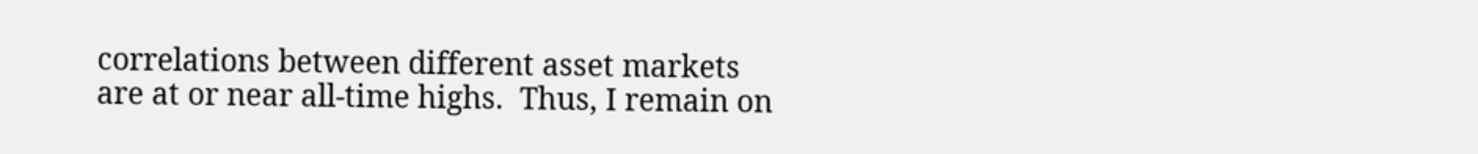correlations between different asset markets are at or near all-time highs.  Thus, I remain on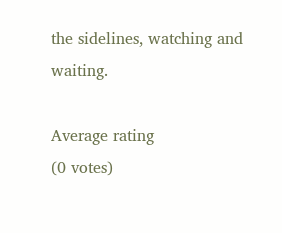the sidelines, watching and waiting.

Average rating
(0 votes)